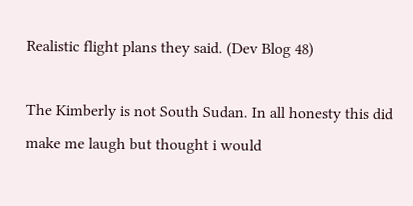Realistic flight plans they said. (Dev Blog 48)

The Kimberly is not South Sudan. In all honesty this did make me laugh but thought i would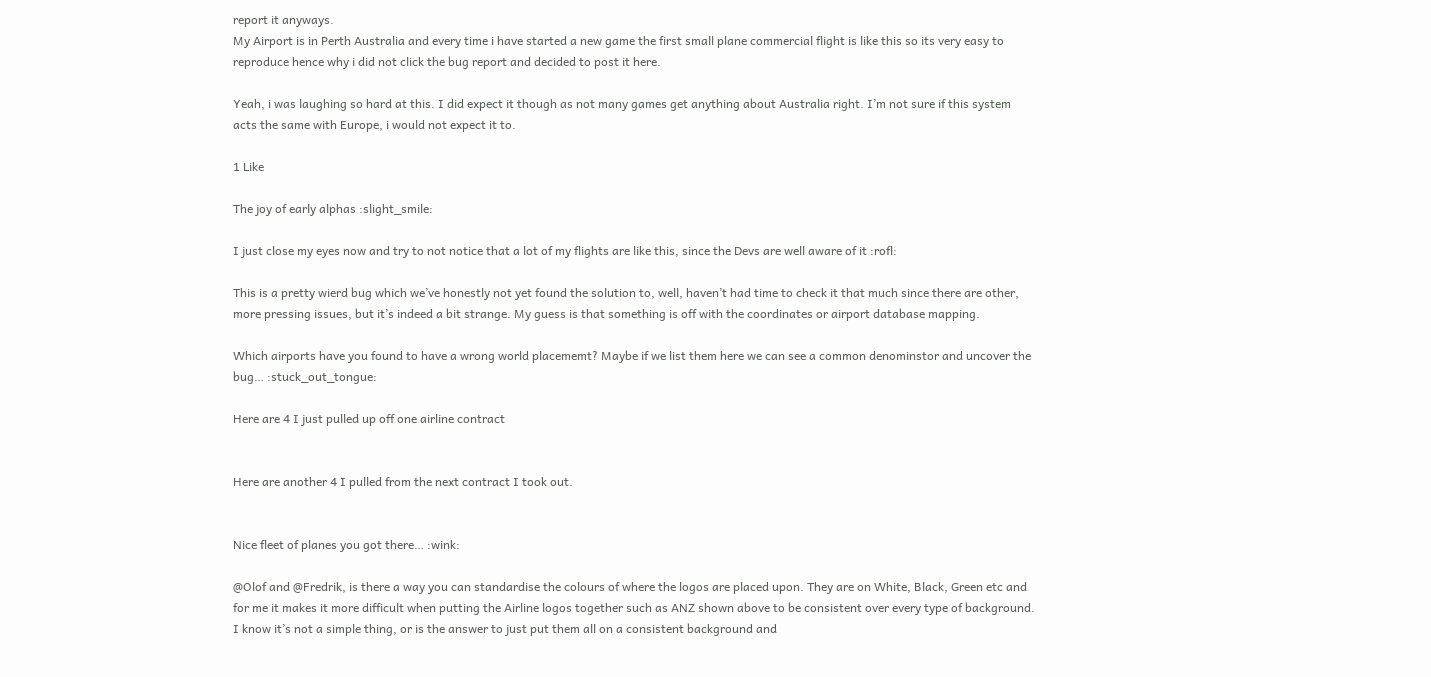report it anyways.
My Airport is in Perth Australia and every time i have started a new game the first small plane commercial flight is like this so its very easy to reproduce hence why i did not click the bug report and decided to post it here.

Yeah, i was laughing so hard at this. I did expect it though as not many games get anything about Australia right. I’m not sure if this system acts the same with Europe, i would not expect it to.

1 Like

The joy of early alphas :slight_smile:

I just close my eyes now and try to not notice that a lot of my flights are like this, since the Devs are well aware of it :rofl:

This is a pretty wierd bug which we’ve honestly not yet found the solution to, well, haven’t had time to check it that much since there are other, more pressing issues, but it’s indeed a bit strange. My guess is that something is off with the coordinates or airport database mapping.

Which airports have you found to have a wrong world placememt? Maybe if we list them here we can see a common denominstor and uncover the bug… :stuck_out_tongue:

Here are 4 I just pulled up off one airline contract


Here are another 4 I pulled from the next contract I took out.


Nice fleet of planes you got there… :wink:

@Olof and @Fredrik, is there a way you can standardise the colours of where the logos are placed upon. They are on White, Black, Green etc and for me it makes it more difficult when putting the Airline logos together such as ANZ shown above to be consistent over every type of background. I know it’s not a simple thing, or is the answer to just put them all on a consistent background and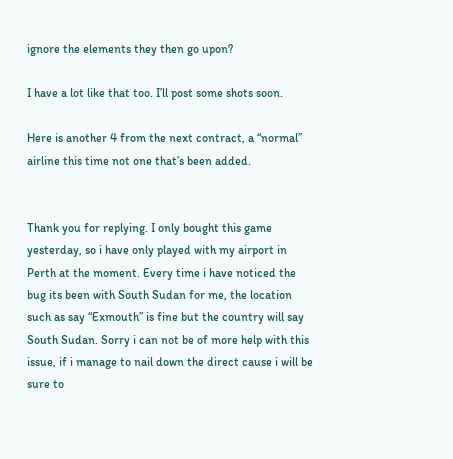ignore the elements they then go upon?

I have a lot like that too. I’ll post some shots soon.

Here is another 4 from the next contract, a “normal” airline this time not one that’s been added.


Thank you for replying. I only bought this game yesterday, so i have only played with my airport in Perth at the moment. Every time i have noticed the bug its been with South Sudan for me, the location such as say “Exmouth” is fine but the country will say South Sudan. Sorry i can not be of more help with this issue, if i manage to nail down the direct cause i will be sure to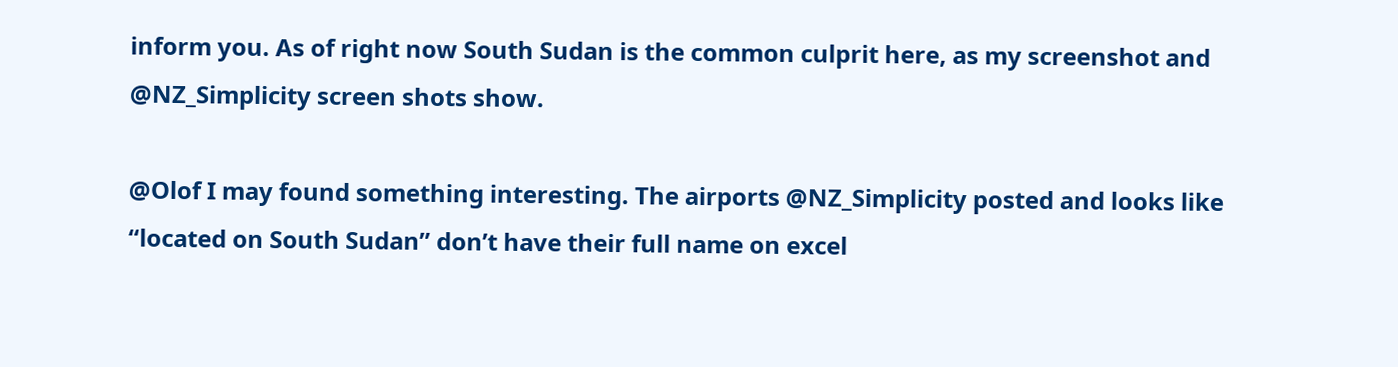inform you. As of right now South Sudan is the common culprit here, as my screenshot and @NZ_Simplicity screen shots show.

@Olof I may found something interesting. The airports @NZ_Simplicity posted and looks like “located on South Sudan” don’t have their full name on excel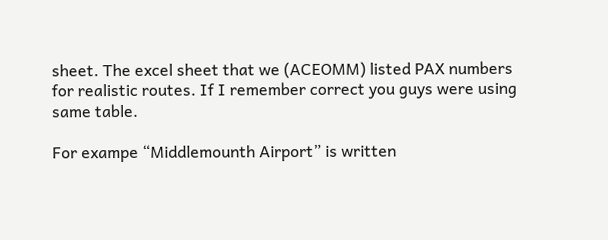sheet. The excel sheet that we (ACEOMM) listed PAX numbers for realistic routes. If I remember correct you guys were using same table.

For exampe “Middlemounth Airport” is written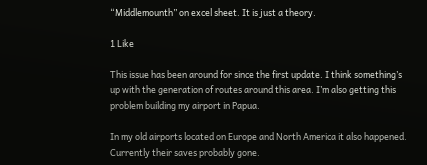“Middlemounth” on excel sheet. It is just a theory.

1 Like

This issue has been around for since the first update. I think something’s up with the generation of routes around this area. I’m also getting this problem building my airport in Papua.

In my old airports located on Europe and North America it also happened. Currently their saves probably gone.